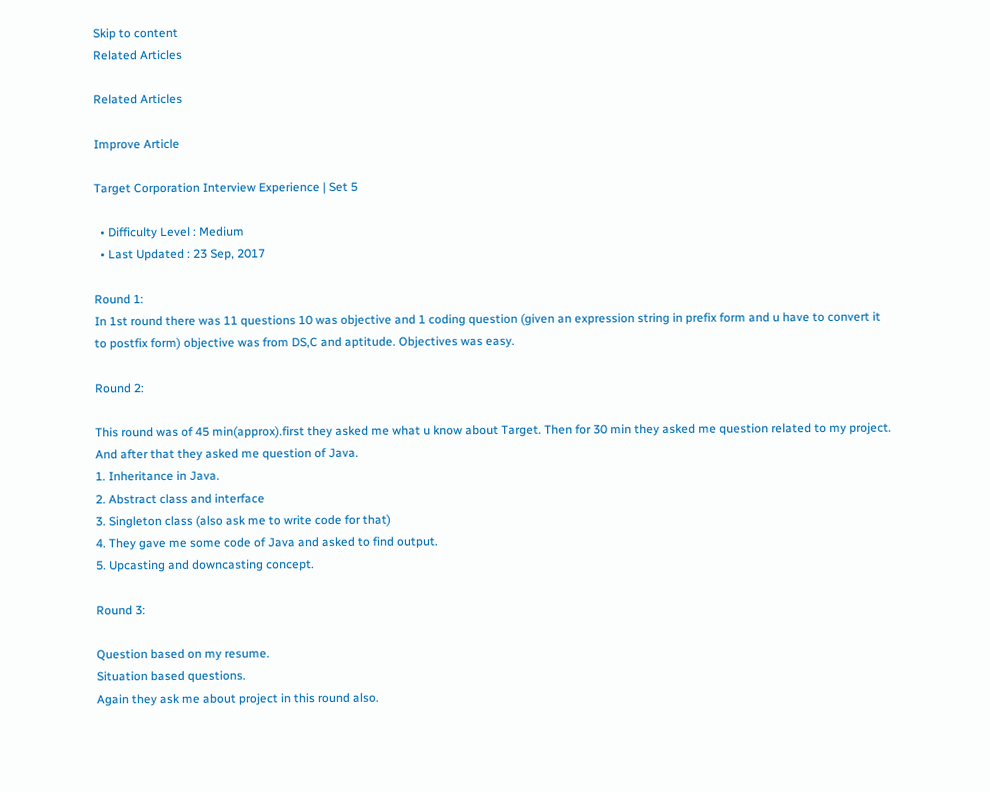Skip to content
Related Articles

Related Articles

Improve Article

Target Corporation Interview Experience | Set 5

  • Difficulty Level : Medium
  • Last Updated : 23 Sep, 2017

Round 1:
In 1st round there was 11 questions 10 was objective and 1 coding question (given an expression string in prefix form and u have to convert it to postfix form) objective was from DS,C and aptitude. Objectives was easy.

Round 2:

This round was of 45 min(approx).first they asked me what u know about Target. Then for 30 min they asked me question related to my project. And after that they asked me question of Java.
1. Inheritance in Java.
2. Abstract class and interface
3. Singleton class (also ask me to write code for that)
4. They gave me some code of Java and asked to find output.
5. Upcasting and downcasting concept.

Round 3:

Question based on my resume.
Situation based questions.
Again they ask me about project in this round also.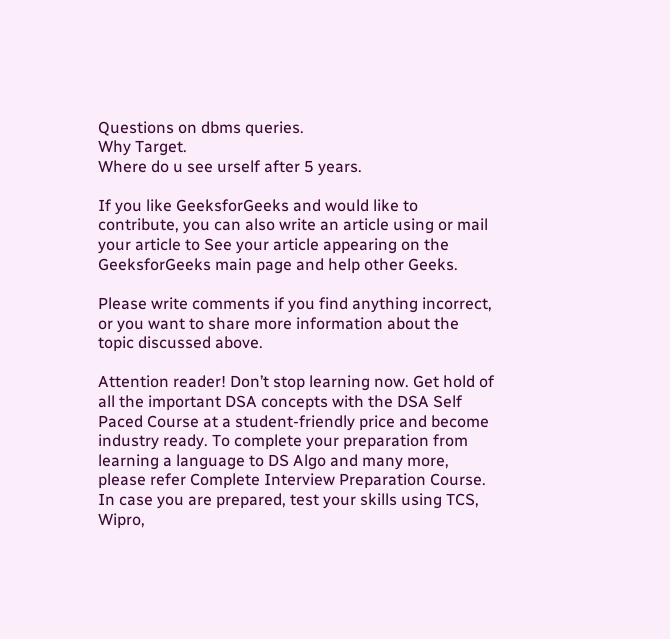Questions on dbms queries.
Why Target.
Where do u see urself after 5 years.

If you like GeeksforGeeks and would like to contribute, you can also write an article using or mail your article to See your article appearing on the GeeksforGeeks main page and help other Geeks.

Please write comments if you find anything incorrect, or you want to share more information about the topic discussed above.

Attention reader! Don’t stop learning now. Get hold of all the important DSA concepts with the DSA Self Paced Course at a student-friendly price and become industry ready. To complete your preparation from learning a language to DS Algo and many more, please refer Complete Interview Preparation Course. In case you are prepared, test your skills using TCS, Wipro,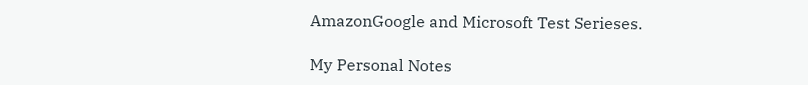AmazonGoogle and Microsoft Test Serieses.

My Personal Notes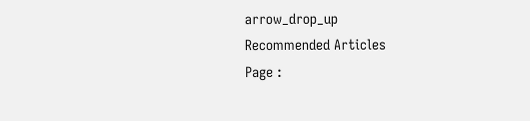arrow_drop_up
Recommended Articles
Page :